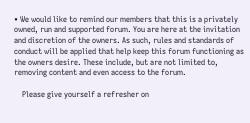• We would like to remind our members that this is a privately owned, run and supported forum. You are here at the invitation and discretion of the owners. As such, rules and standards of conduct will be applied that help keep this forum functioning as the owners desire. These include, but are not limited to, removing content and even access to the forum.

    Please give yourself a refresher on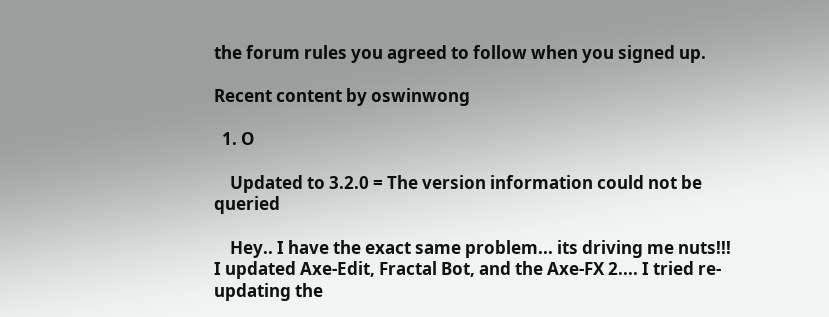the forum rules you agreed to follow when you signed up.

Recent content by oswinwong

  1. O

    Updated to 3.2.0 = The version information could not be queried

    Hey.. I have the exact same problem... its driving me nuts!!! I updated Axe-Edit, Fractal Bot, and the Axe-FX 2.... I tried re-updating the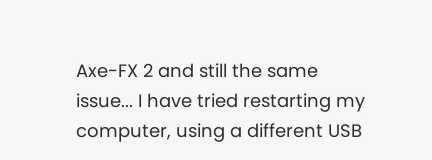Axe-FX 2 and still the same issue... I have tried restarting my computer, using a different USB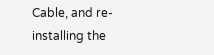Cable, and re-installing the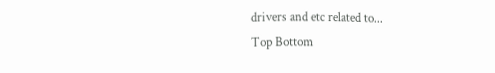drivers and etc related to...
Top Bottom